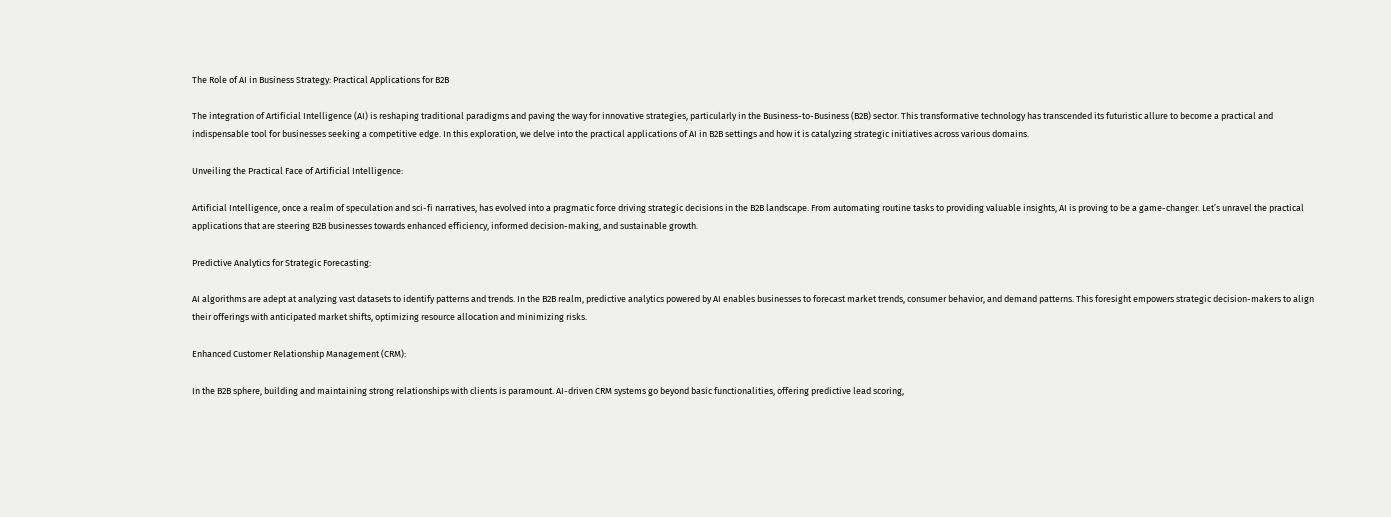The Role of AI in Business Strategy: Practical Applications for B2B

The integration of Artificial Intelligence (AI) is reshaping traditional paradigms and paving the way for innovative strategies, particularly in the Business-to-Business (B2B) sector. This transformative technology has transcended its futuristic allure to become a practical and indispensable tool for businesses seeking a competitive edge. In this exploration, we delve into the practical applications of AI in B2B settings and how it is catalyzing strategic initiatives across various domains.

Unveiling the Practical Face of Artificial Intelligence:

Artificial Intelligence, once a realm of speculation and sci-fi narratives, has evolved into a pragmatic force driving strategic decisions in the B2B landscape. From automating routine tasks to providing valuable insights, AI is proving to be a game-changer. Let’s unravel the practical applications that are steering B2B businesses towards enhanced efficiency, informed decision-making, and sustainable growth.

Predictive Analytics for Strategic Forecasting:

AI algorithms are adept at analyzing vast datasets to identify patterns and trends. In the B2B realm, predictive analytics powered by AI enables businesses to forecast market trends, consumer behavior, and demand patterns. This foresight empowers strategic decision-makers to align their offerings with anticipated market shifts, optimizing resource allocation and minimizing risks.

Enhanced Customer Relationship Management (CRM):

In the B2B sphere, building and maintaining strong relationships with clients is paramount. AI-driven CRM systems go beyond basic functionalities, offering predictive lead scoring,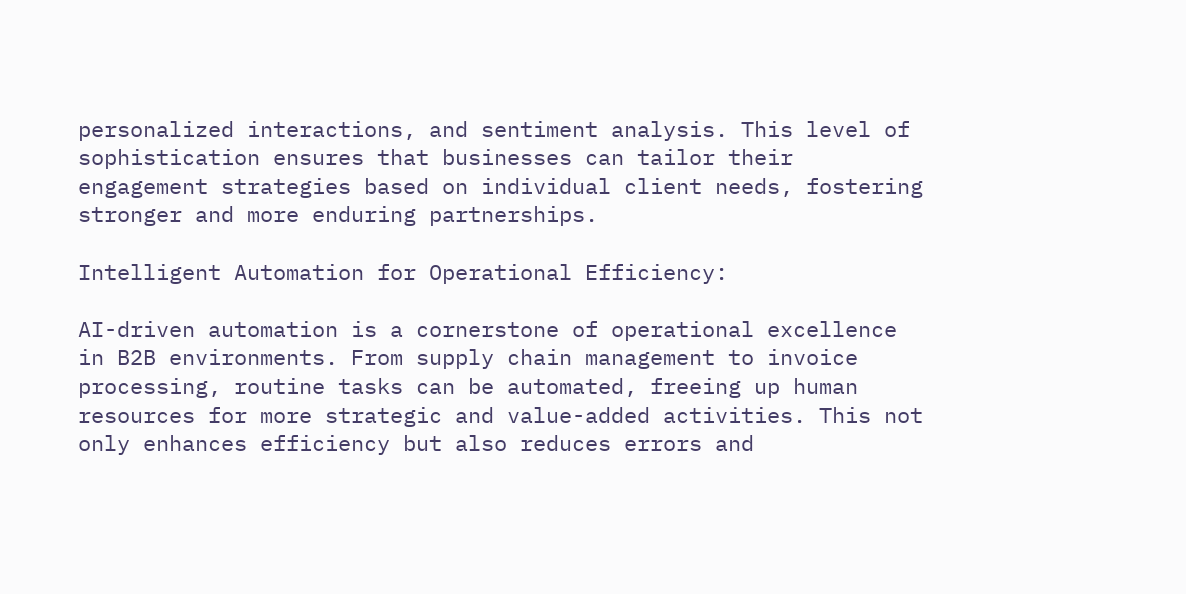personalized interactions, and sentiment analysis. This level of sophistication ensures that businesses can tailor their engagement strategies based on individual client needs, fostering stronger and more enduring partnerships.

Intelligent Automation for Operational Efficiency:

AI-driven automation is a cornerstone of operational excellence in B2B environments. From supply chain management to invoice processing, routine tasks can be automated, freeing up human resources for more strategic and value-added activities. This not only enhances efficiency but also reduces errors and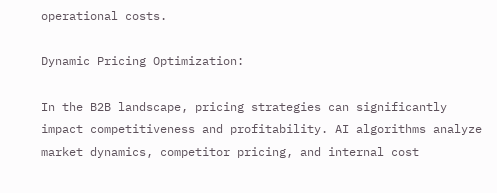operational costs.

Dynamic Pricing Optimization:

In the B2B landscape, pricing strategies can significantly impact competitiveness and profitability. AI algorithms analyze market dynamics, competitor pricing, and internal cost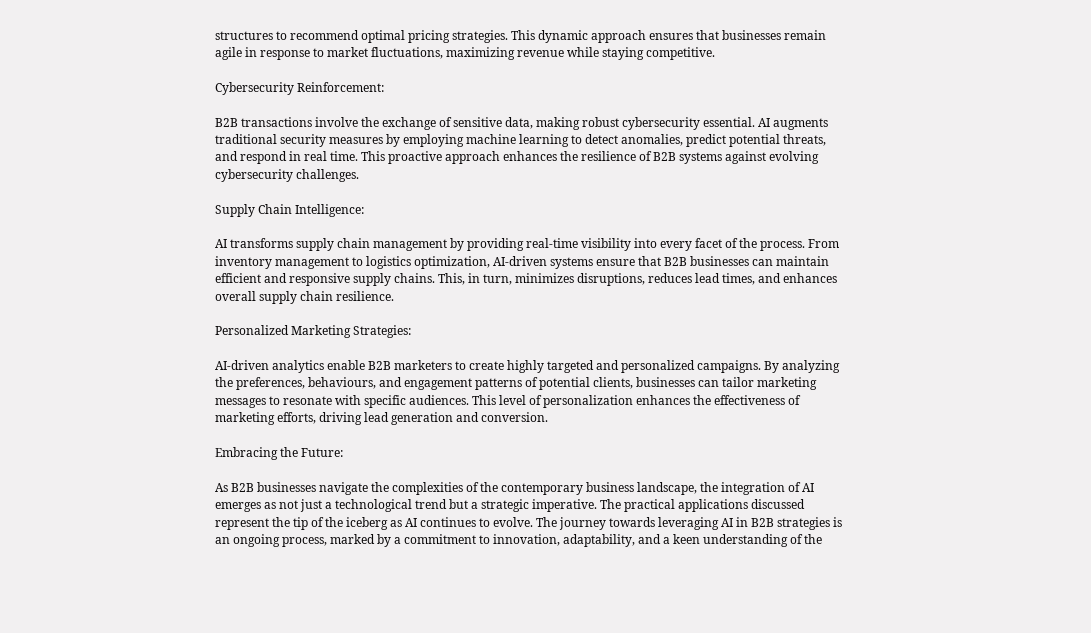structures to recommend optimal pricing strategies. This dynamic approach ensures that businesses remain agile in response to market fluctuations, maximizing revenue while staying competitive.

Cybersecurity Reinforcement:

B2B transactions involve the exchange of sensitive data, making robust cybersecurity essential. AI augments traditional security measures by employing machine learning to detect anomalies, predict potential threats, and respond in real time. This proactive approach enhances the resilience of B2B systems against evolving cybersecurity challenges.

Supply Chain Intelligence:

AI transforms supply chain management by providing real-time visibility into every facet of the process. From inventory management to logistics optimization, AI-driven systems ensure that B2B businesses can maintain efficient and responsive supply chains. This, in turn, minimizes disruptions, reduces lead times, and enhances overall supply chain resilience.

Personalized Marketing Strategies:

AI-driven analytics enable B2B marketers to create highly targeted and personalized campaigns. By analyzing the preferences, behaviours, and engagement patterns of potential clients, businesses can tailor marketing messages to resonate with specific audiences. This level of personalization enhances the effectiveness of marketing efforts, driving lead generation and conversion.

Embracing the Future:

As B2B businesses navigate the complexities of the contemporary business landscape, the integration of AI emerges as not just a technological trend but a strategic imperative. The practical applications discussed represent the tip of the iceberg as AI continues to evolve. The journey towards leveraging AI in B2B strategies is an ongoing process, marked by a commitment to innovation, adaptability, and a keen understanding of the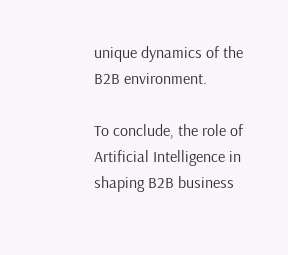unique dynamics of the B2B environment.

To conclude, the role of Artificial Intelligence in shaping B2B business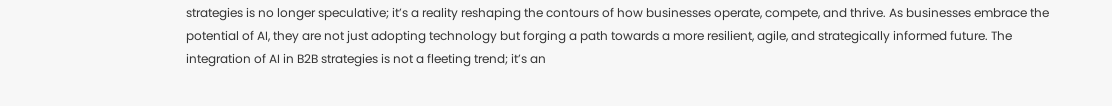strategies is no longer speculative; it’s a reality reshaping the contours of how businesses operate, compete, and thrive. As businesses embrace the potential of AI, they are not just adopting technology but forging a path towards a more resilient, agile, and strategically informed future. The integration of AI in B2B strategies is not a fleeting trend; it’s an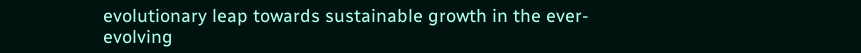evolutionary leap towards sustainable growth in the ever-evolving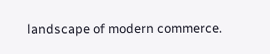landscape of modern commerce.